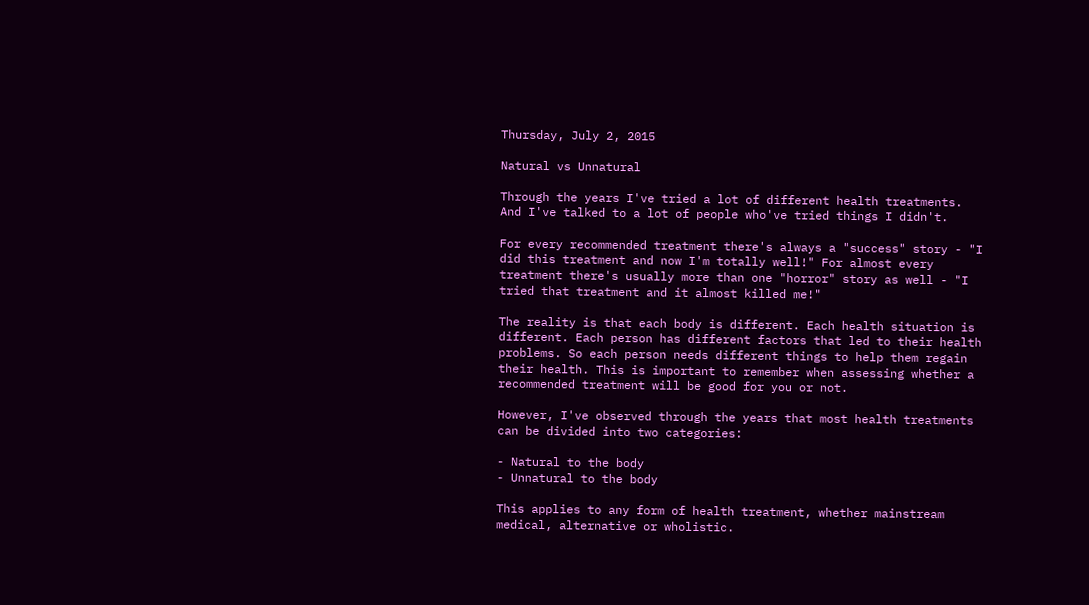Thursday, July 2, 2015

Natural vs Unnatural

Through the years I've tried a lot of different health treatments. And I've talked to a lot of people who've tried things I didn't.

For every recommended treatment there's always a "success" story - "I did this treatment and now I'm totally well!" For almost every treatment there's usually more than one "horror" story as well - "I tried that treatment and it almost killed me!"

The reality is that each body is different. Each health situation is different. Each person has different factors that led to their health problems. So each person needs different things to help them regain their health. This is important to remember when assessing whether a recommended treatment will be good for you or not.

However, I've observed through the years that most health treatments can be divided into two categories:

- Natural to the body
- Unnatural to the body

This applies to any form of health treatment, whether mainstream medical, alternative or wholistic.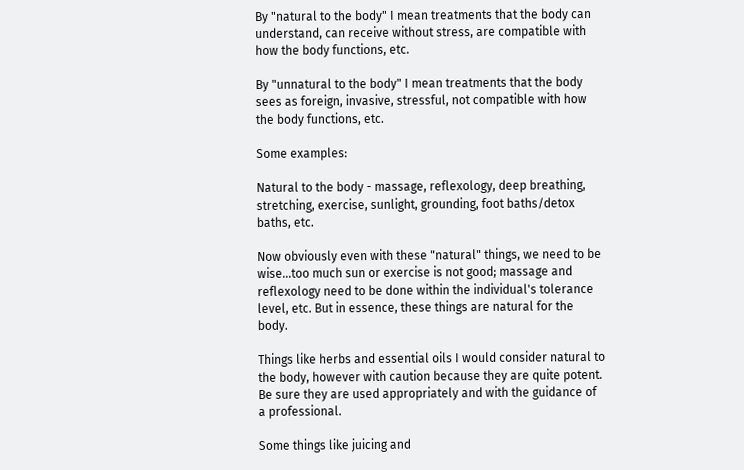By "natural to the body" I mean treatments that the body can understand, can receive without stress, are compatible with how the body functions, etc.

By "unnatural to the body" I mean treatments that the body sees as foreign, invasive, stressful, not compatible with how the body functions, etc.

Some examples:

Natural to the body - massage, reflexology, deep breathing, stretching, exercise, sunlight, grounding, foot baths/detox baths, etc.

Now obviously even with these "natural" things, we need to be wise...too much sun or exercise is not good; massage and reflexology need to be done within the individual's tolerance level, etc. But in essence, these things are natural for the body.

Things like herbs and essential oils I would consider natural to the body, however with caution because they are quite potent. Be sure they are used appropriately and with the guidance of a professional.

Some things like juicing and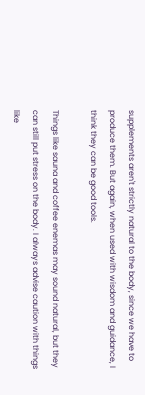supplements aren't strictly natural to the body, since we have to produce them. But again, when used with wisdom and guidance, I think they can be good tools.

Things like sauna and coffee enemas may sound natural, but they can still put stress on the body. I always advise caution with things like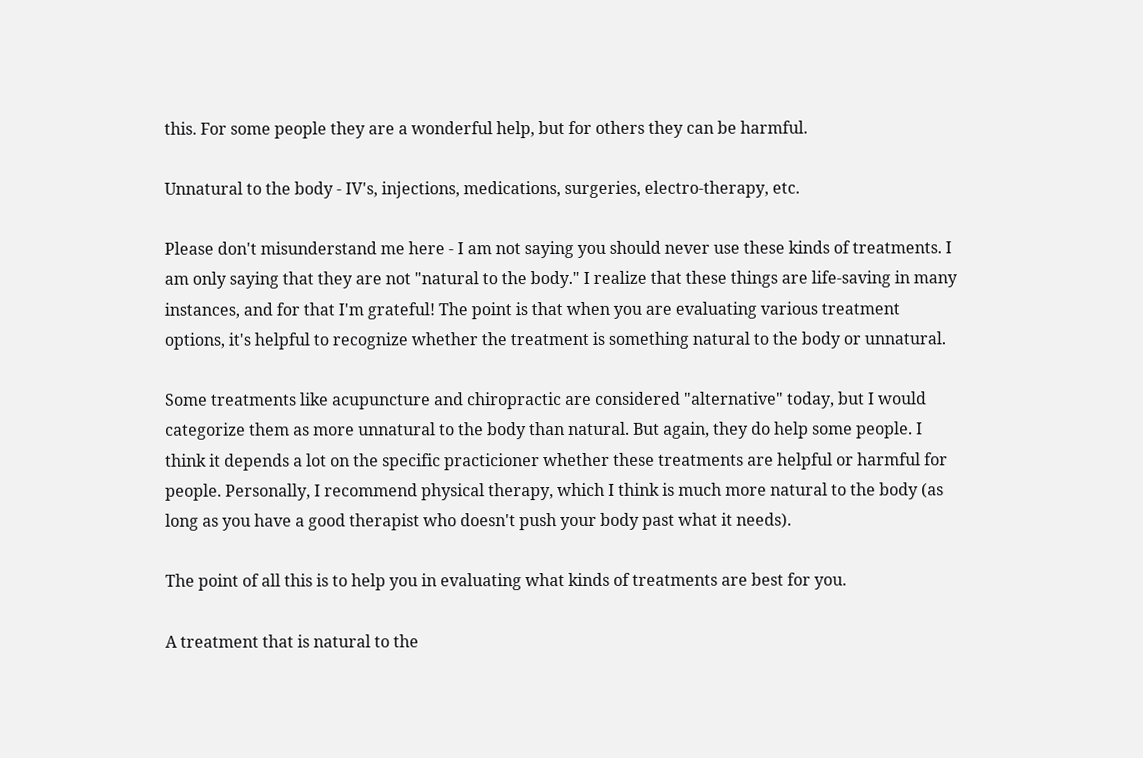this. For some people they are a wonderful help, but for others they can be harmful.

Unnatural to the body - IV's, injections, medications, surgeries, electro-therapy, etc.

Please don't misunderstand me here - I am not saying you should never use these kinds of treatments. I am only saying that they are not "natural to the body." I realize that these things are life-saving in many instances, and for that I'm grateful! The point is that when you are evaluating various treatment options, it's helpful to recognize whether the treatment is something natural to the body or unnatural.

Some treatments like acupuncture and chiropractic are considered "alternative" today, but I would categorize them as more unnatural to the body than natural. But again, they do help some people. I think it depends a lot on the specific practicioner whether these treatments are helpful or harmful for people. Personally, I recommend physical therapy, which I think is much more natural to the body (as long as you have a good therapist who doesn't push your body past what it needs).

The point of all this is to help you in evaluating what kinds of treatments are best for you.

A treatment that is natural to the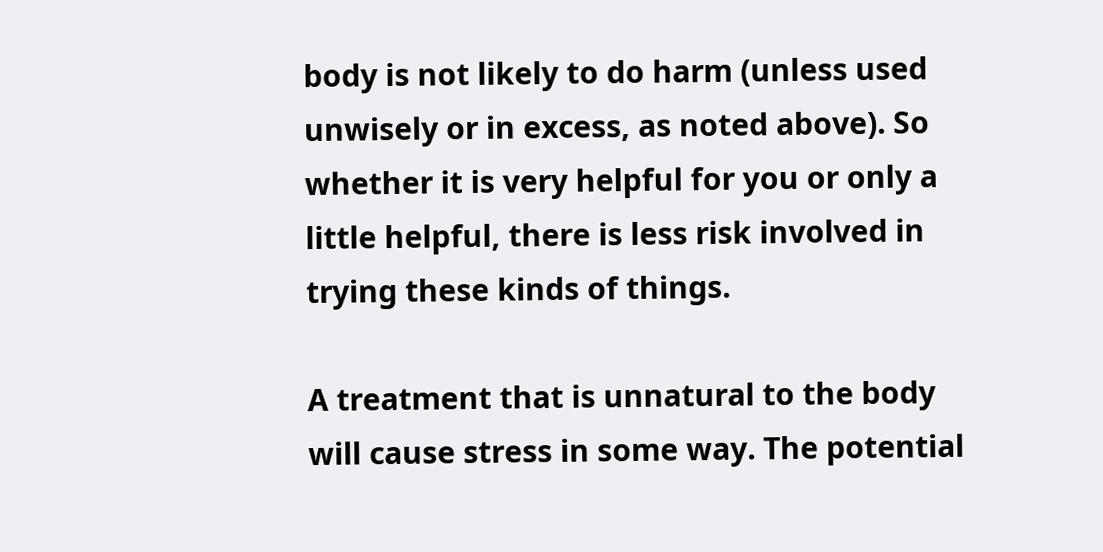body is not likely to do harm (unless used unwisely or in excess, as noted above). So whether it is very helpful for you or only a little helpful, there is less risk involved in trying these kinds of things.

A treatment that is unnatural to the body will cause stress in some way. The potential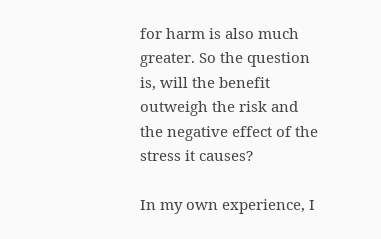for harm is also much greater. So the question is, will the benefit outweigh the risk and the negative effect of the stress it causes?

In my own experience, I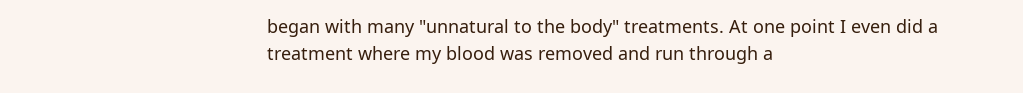began with many "unnatural to the body" treatments. At one point I even did a treatment where my blood was removed and run through a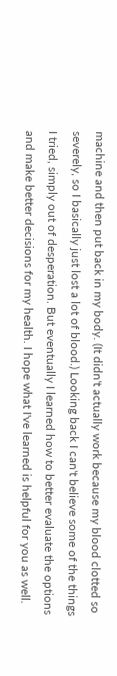machine and then put back in my body. (It didn't actually work because my blood clotted so severely, so I basically just lost a lot of blood.) Looking back I can't believe some of the things I tried, simply out of desperation. But eventually I learned how to better evaluate the options and make better decisions for my health. I hope what I've learned is helpful for you as well.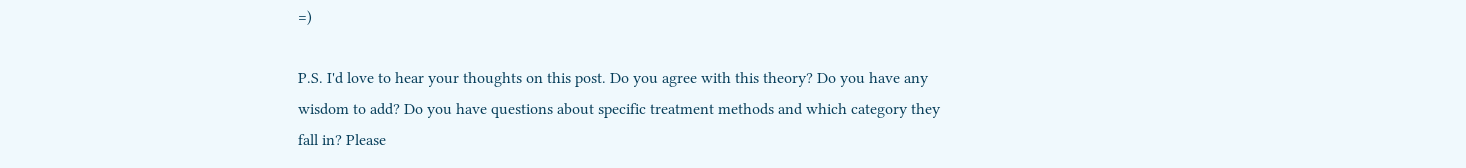=)

P.S. I'd love to hear your thoughts on this post. Do you agree with this theory? Do you have any wisdom to add? Do you have questions about specific treatment methods and which category they fall in? Please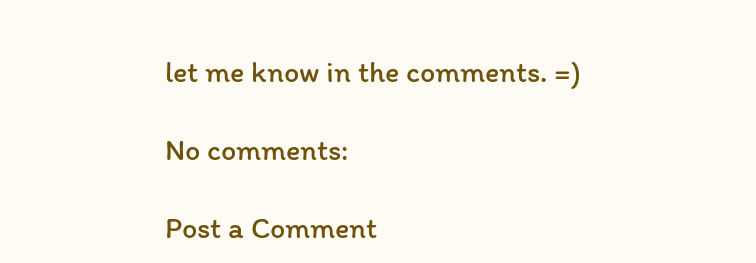let me know in the comments. =)

No comments:

Post a Comment